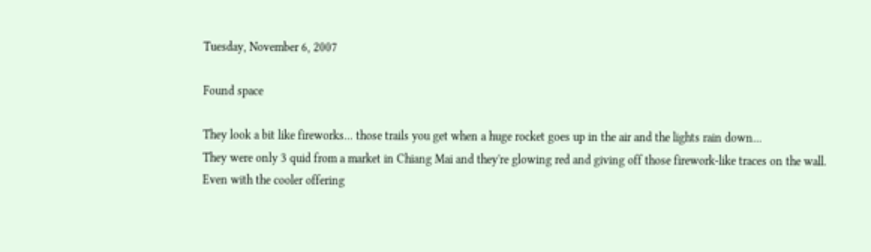Tuesday, November 6, 2007

Found space

They look a bit like fireworks... those trails you get when a huge rocket goes up in the air and the lights rain down...
They were only 3 quid from a market in Chiang Mai and they're glowing red and giving off those firework-like traces on the wall.
Even with the cooler offering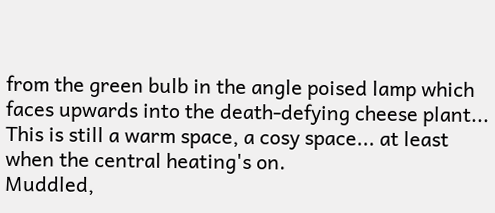from the green bulb in the angle poised lamp which faces upwards into the death-defying cheese plant... This is still a warm space, a cosy space... at least when the central heating's on.
Muddled,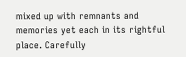mixed up with remnants and memories yet each in its rightful place. Carefully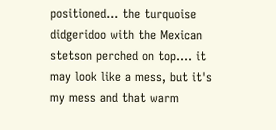positioned... the turquoise didgeridoo with the Mexican stetson perched on top.... it may look like a mess, but it's my mess and that warm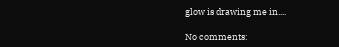glow is drawing me in....

No comments: